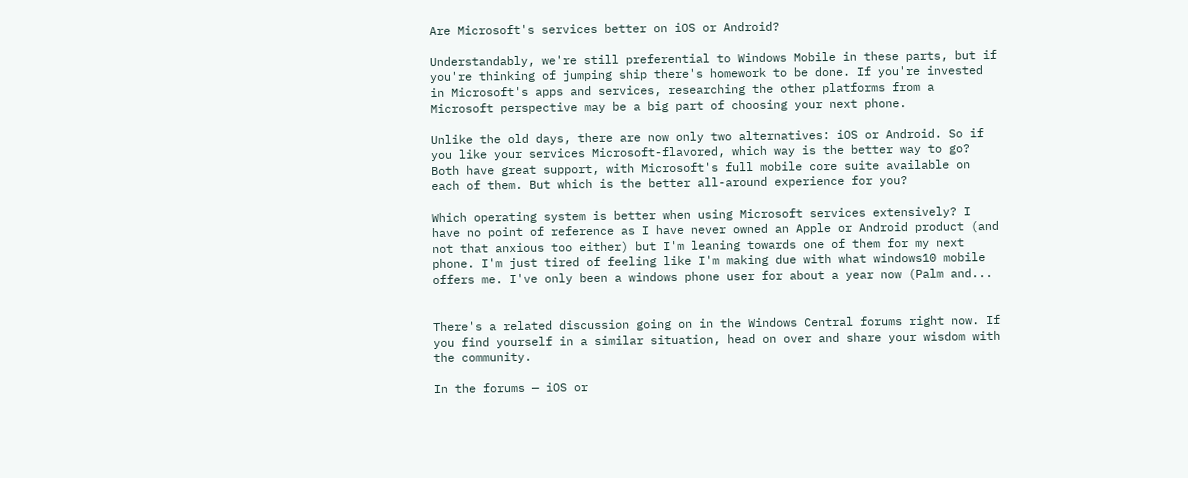Are Microsoft's services better on iOS or Android?

Understandably, we're still preferential to Windows Mobile in these parts, but if you're thinking of jumping ship there's homework to be done. If you're invested in Microsoft's apps and services, researching the other platforms from a Microsoft perspective may be a big part of choosing your next phone.

Unlike the old days, there are now only two alternatives: iOS or Android. So if you like your services Microsoft-flavored, which way is the better way to go? Both have great support, with Microsoft's full mobile core suite available on each of them. But which is the better all-around experience for you?

Which operating system is better when using Microsoft services extensively? I have no point of reference as I have never owned an Apple or Android product (and not that anxious too either) but I'm leaning towards one of them for my next phone. I'm just tired of feeling like I'm making due with what windows10 mobile offers me. I've only been a windows phone user for about a year now (Palm and...


There's a related discussion going on in the Windows Central forums right now. If you find yourself in a similar situation, head on over and share your wisdom with the community.

In the forums — iOS or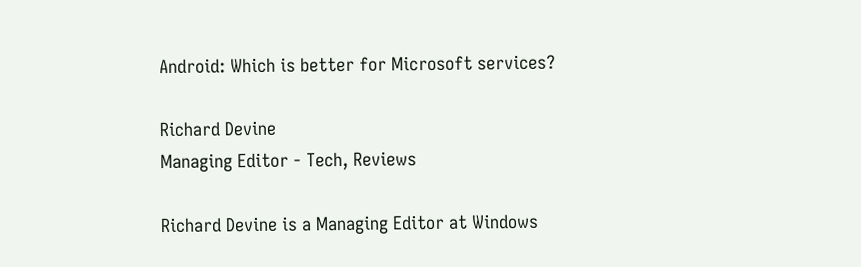Android: Which is better for Microsoft services?

Richard Devine
Managing Editor - Tech, Reviews

Richard Devine is a Managing Editor at Windows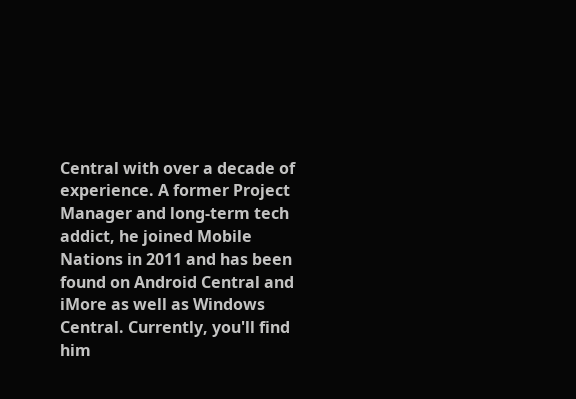Central with over a decade of experience. A former Project Manager and long-term tech addict, he joined Mobile Nations in 2011 and has been found on Android Central and iMore as well as Windows Central. Currently, you'll find him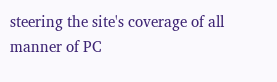steering the site's coverage of all manner of PC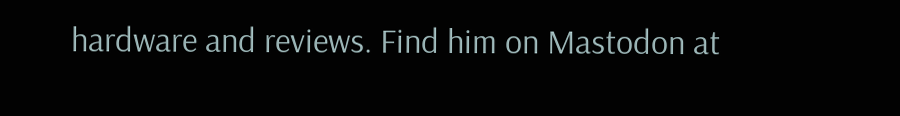hardware and reviews. Find him on Mastodon at